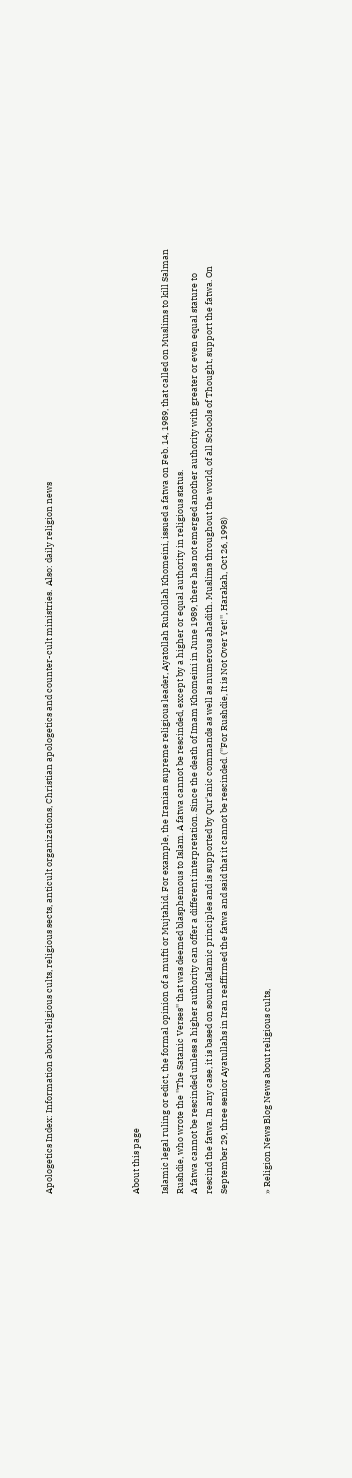Apologetics Index: Information about religious cults, religious sects, anticult organizations, Christian apologetics and counter-cult ministries.  Also: daily religion news





About this page

Islamic legal ruling or edict, the formal opinion of a mufti or Mujtahid. For example, the Iranian supreme religious leader, Ayatollah Ruhollah Khomeini, issued a fatwa on Feb. 14, 1989, that called on Muslims to kill Salman Rushdie, who wrote the ''The Satanic Verses'' that was deemed blasphemous to Islam. A fatwa cannot be rescinded, except by a higher or equal authority in religious status.
A fatwa cannot be rescinded unless a higher authority can offer a different interpretation. Since the death of Imam Khomeini in June 1989, there has not emerged another authority with greater or even equal stature to rescind the fatwa. In any case, it is based on sound Islamic principles and is supported by Qur'anic commands as well as numerous ahadith. Muslims throughout the world, of all Schools of Thought, support the fatwa. On September 29, three senior Ayatullahs in Iran reaffirmed the fatwa and said that it cannot be rescinded. (''For Rushdie, It is Not Over Yet!'', Harakah, Oct 26, 1998)


» Religion News Blog News about religious cults,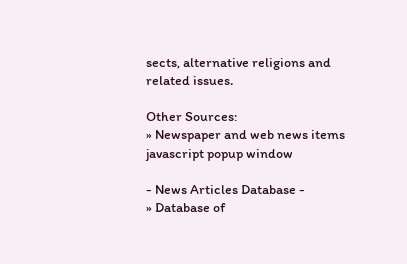sects, alternative religions and related issues.

Other Sources:
» Newspaper and web news items javascript popup window

- News Articles Database -
» Database of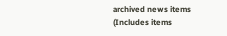archived news items
(Includes items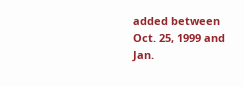added between Oct. 25, 1999 and Jan.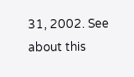31, 2002. See about this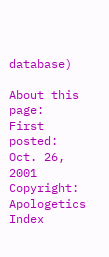database)

About this page:
First posted: Oct. 26, 2001
Copyright: Apologetics Index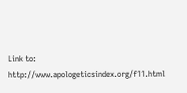Link to: http://www.apologeticsindex.org/f11.html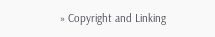» Copyright and Linking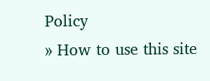Policy
» How to use this site